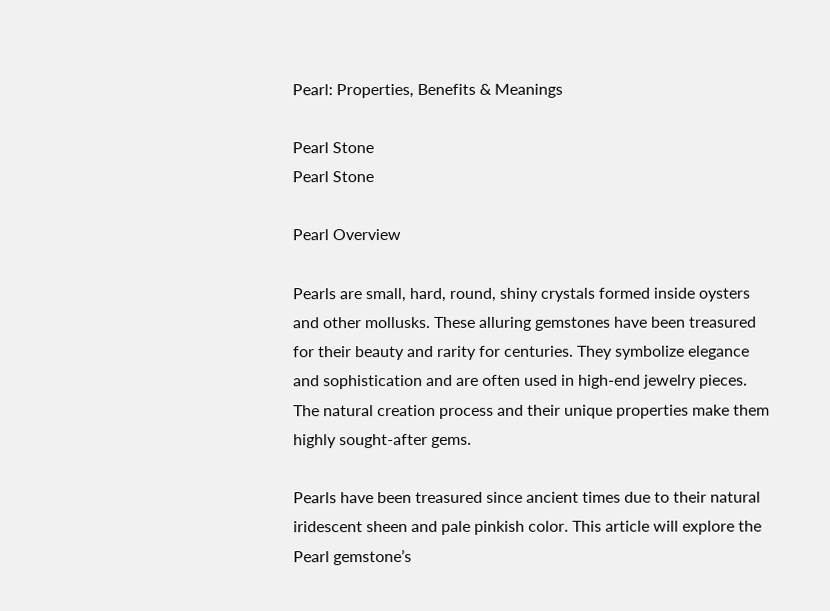Pearl: Properties, Benefits & Meanings

Pearl Stone
Pearl Stone

Pearl Overview

Pearls are small, hard, round, shiny crystals formed inside oysters and other mollusks. These alluring gemstones have been treasured for their beauty and rarity for centuries. They symbolize elegance and sophistication and are often used in high-end jewelry pieces. The natural creation process and their unique properties make them highly sought-after gems.

Pearls have been treasured since ancient times due to their natural iridescent sheen and pale pinkish color. This article will explore the Pearl gemstone’s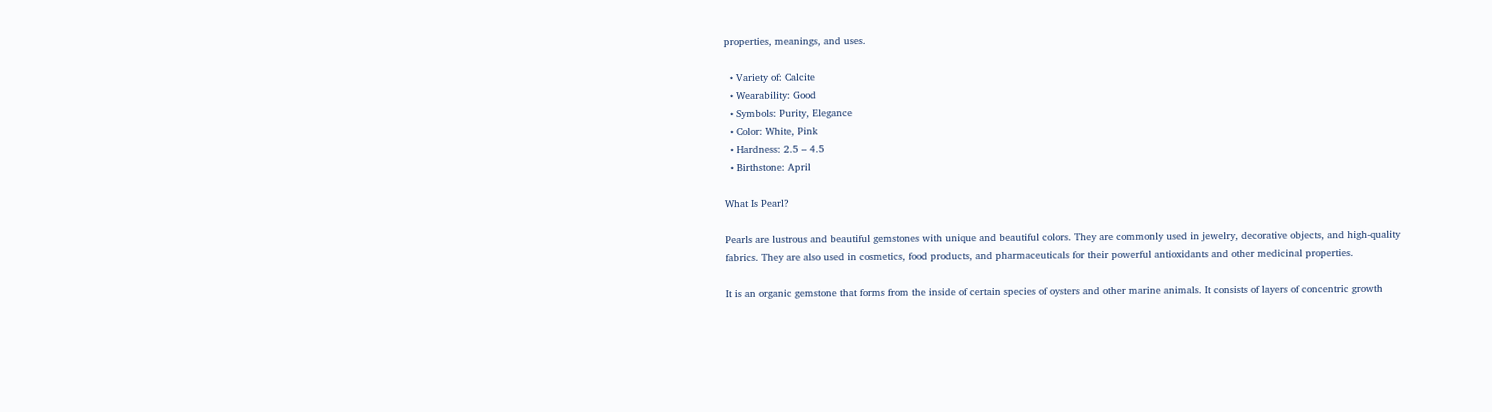properties, meanings, and uses.

  • Variety of: Calcite
  • Wearability: Good
  • Symbols: Purity, Elegance
  • Color: White, Pink
  • Hardness: 2.5 – 4.5
  • Birthstone: April

What Is Pearl?

Pearls are lustrous and beautiful gemstones with unique and beautiful colors. They are commonly used in jewelry, decorative objects, and high-quality fabrics. They are also used in cosmetics, food products, and pharmaceuticals for their powerful antioxidants and other medicinal properties.

It is an organic gemstone that forms from the inside of certain species of oysters and other marine animals. It consists of layers of concentric growth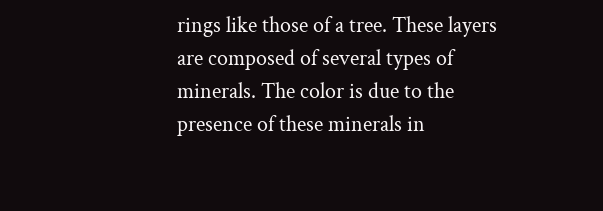rings like those of a tree. These layers are composed of several types of minerals. The color is due to the presence of these minerals in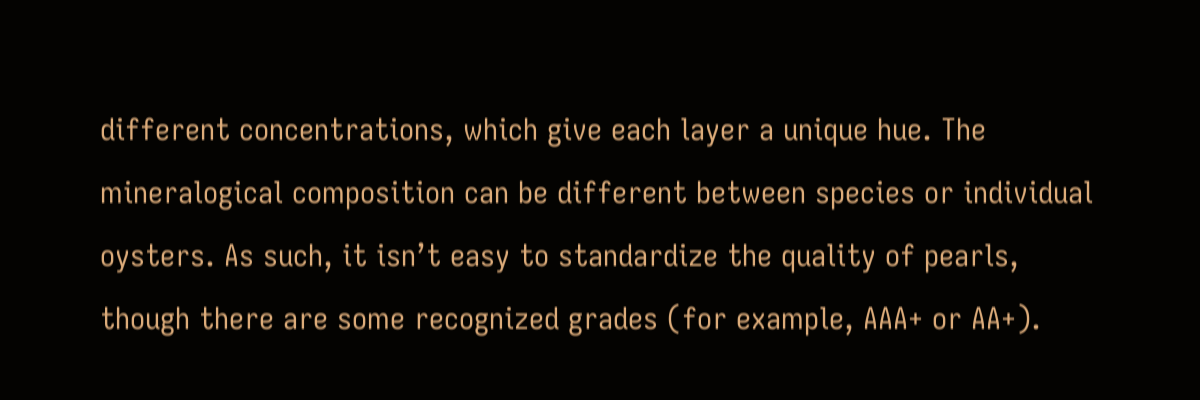different concentrations, which give each layer a unique hue. The mineralogical composition can be different between species or individual oysters. As such, it isn’t easy to standardize the quality of pearls, though there are some recognized grades (for example, AAA+ or AA+).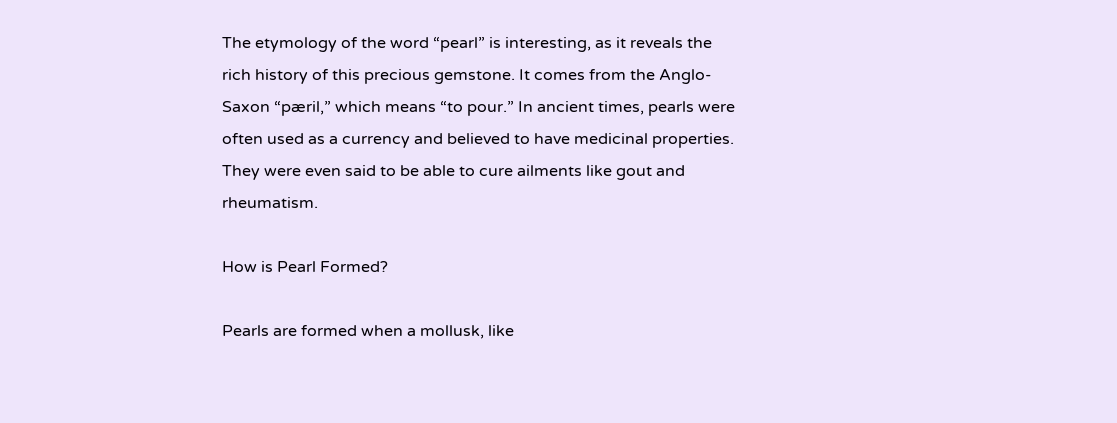The etymology of the word “pearl” is interesting, as it reveals the rich history of this precious gemstone. It comes from the Anglo-Saxon “pæril,” which means “to pour.” In ancient times, pearls were often used as a currency and believed to have medicinal properties. They were even said to be able to cure ailments like gout and rheumatism.

How is Pearl Formed?

Pearls are formed when a mollusk, like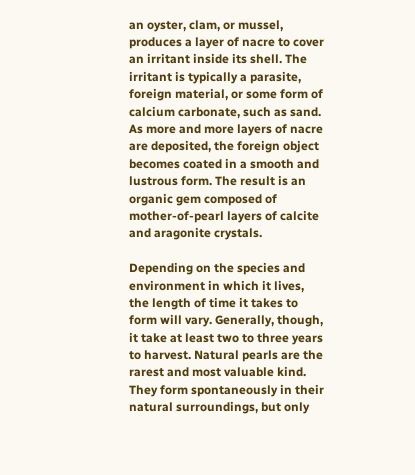an oyster, clam, or mussel, produces a layer of nacre to cover an irritant inside its shell. The irritant is typically a parasite, foreign material, or some form of calcium carbonate, such as sand. As more and more layers of nacre are deposited, the foreign object becomes coated in a smooth and lustrous form. The result is an organic gem composed of mother-of-pearl layers of calcite and aragonite crystals.

Depending on the species and environment in which it lives, the length of time it takes to form will vary. Generally, though, it take at least two to three years to harvest. Natural pearls are the rarest and most valuable kind. They form spontaneously in their natural surroundings, but only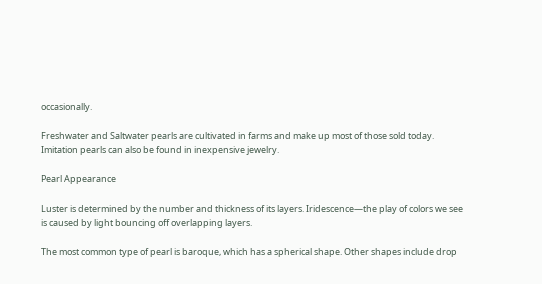occasionally.

Freshwater and Saltwater pearls are cultivated in farms and make up most of those sold today. Imitation pearls can also be found in inexpensive jewelry.

Pearl Appearance

Luster is determined by the number and thickness of its layers. Iridescence—the play of colors we see is caused by light bouncing off overlapping layers.

The most common type of pearl is baroque, which has a spherical shape. Other shapes include drop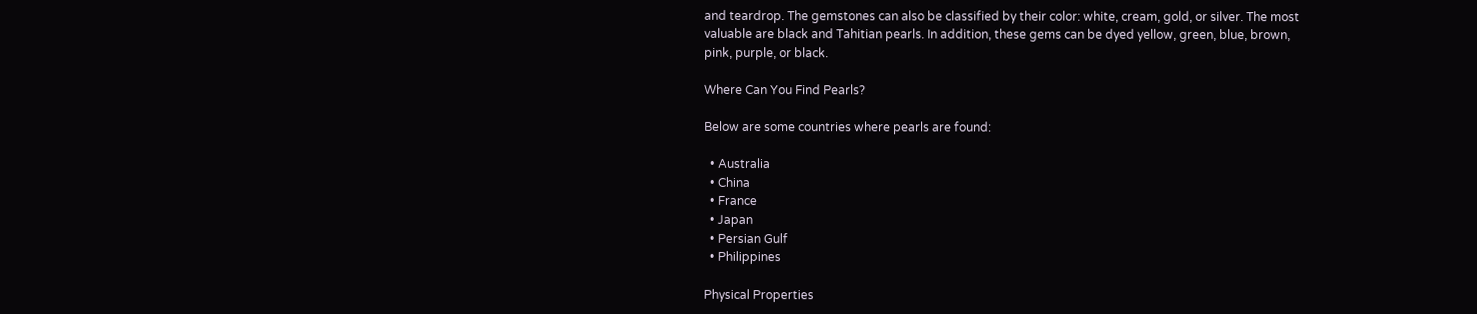and teardrop. The gemstones can also be classified by their color: white, cream, gold, or silver. The most valuable are black and Tahitian pearls. In addition, these gems can be dyed yellow, green, blue, brown, pink, purple, or black.

Where Can You Find Pearls?

Below are some countries where pearls are found:

  • Australia
  • China
  • France
  • Japan
  • Persian Gulf
  • Philippines

Physical Properties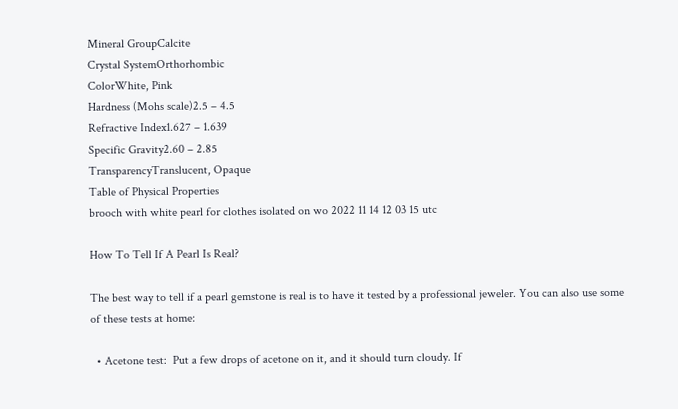Mineral GroupCalcite
Crystal SystemOrthorhombic
ColorWhite, Pink
Hardness (Mohs scale)2.5 – 4.5
Refractive Index1.627 – 1.639
Specific Gravity2.60 – 2.85
TransparencyTranslucent, Opaque
Table of Physical Properties
brooch with white pearl for clothes isolated on wo 2022 11 14 12 03 15 utc

How To Tell If A Pearl Is Real?

The best way to tell if a pearl gemstone is real is to have it tested by a professional jeweler. You can also use some of these tests at home:

  • Acetone test:  Put a few drops of acetone on it, and it should turn cloudy. If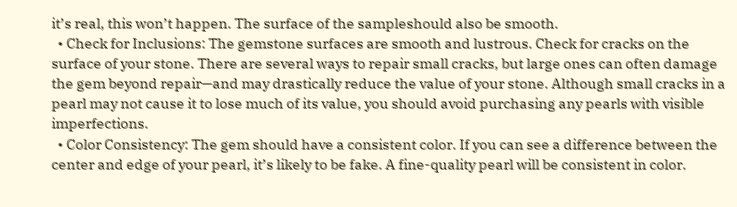it’s real, this won’t happen. The surface of the sampleshould also be smooth.
  • Check for Inclusions: The gemstone surfaces are smooth and lustrous. Check for cracks on the surface of your stone. There are several ways to repair small cracks, but large ones can often damage the gem beyond repair—and may drastically reduce the value of your stone. Although small cracks in a pearl may not cause it to lose much of its value, you should avoid purchasing any pearls with visible imperfections.
  • Color Consistency: The gem should have a consistent color. If you can see a difference between the center and edge of your pearl, it’s likely to be fake. A fine-quality pearl will be consistent in color.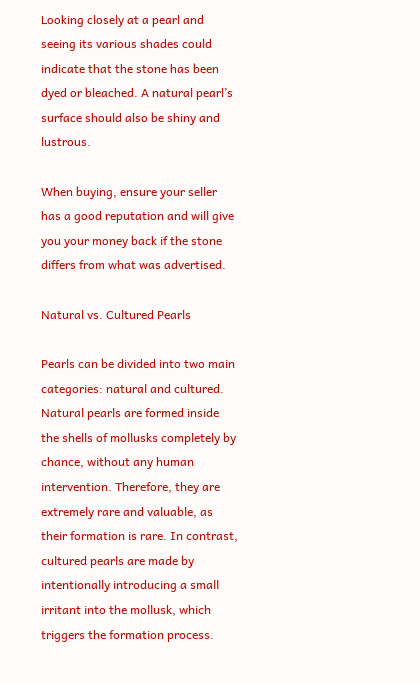Looking closely at a pearl and seeing its various shades could indicate that the stone has been dyed or bleached. A natural pearl’s surface should also be shiny and lustrous.

When buying, ensure your seller has a good reputation and will give you your money back if the stone differs from what was advertised.

Natural vs. Cultured Pearls

Pearls can be divided into two main categories: natural and cultured. Natural pearls are formed inside the shells of mollusks completely by chance, without any human intervention. Therefore, they are extremely rare and valuable, as their formation is rare. In contrast, cultured pearls are made by intentionally introducing a small irritant into the mollusk, which triggers the formation process.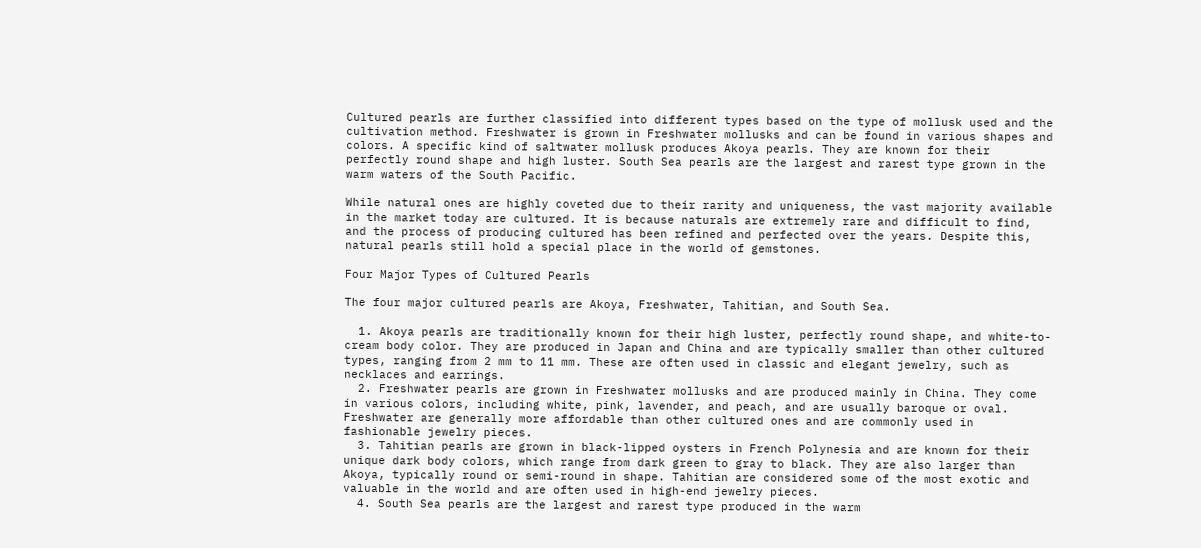Cultured pearls are further classified into different types based on the type of mollusk used and the cultivation method. Freshwater is grown in Freshwater mollusks and can be found in various shapes and colors. A specific kind of saltwater mollusk produces Akoya pearls. They are known for their perfectly round shape and high luster. South Sea pearls are the largest and rarest type grown in the warm waters of the South Pacific.

While natural ones are highly coveted due to their rarity and uniqueness, the vast majority available in the market today are cultured. It is because naturals are extremely rare and difficult to find, and the process of producing cultured has been refined and perfected over the years. Despite this, natural pearls still hold a special place in the world of gemstones.

Four Major Types of Cultured Pearls

The four major cultured pearls are Akoya, Freshwater, Tahitian, and South Sea.

  1. Akoya pearls are traditionally known for their high luster, perfectly round shape, and white-to-cream body color. They are produced in Japan and China and are typically smaller than other cultured types, ranging from 2 mm to 11 mm. These are often used in classic and elegant jewelry, such as necklaces and earrings.
  2. Freshwater pearls are grown in Freshwater mollusks and are produced mainly in China. They come in various colors, including white, pink, lavender, and peach, and are usually baroque or oval. Freshwater are generally more affordable than other cultured ones and are commonly used in fashionable jewelry pieces.
  3. Tahitian pearls are grown in black-lipped oysters in French Polynesia and are known for their unique dark body colors, which range from dark green to gray to black. They are also larger than Akoya, typically round or semi-round in shape. Tahitian are considered some of the most exotic and valuable in the world and are often used in high-end jewelry pieces.
  4. South Sea pearls are the largest and rarest type produced in the warm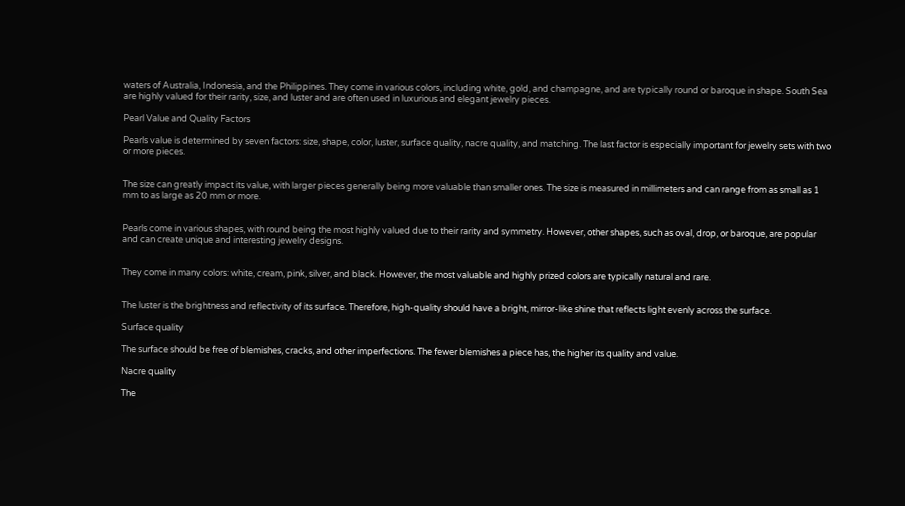waters of Australia, Indonesia, and the Philippines. They come in various colors, including white, gold, and champagne, and are typically round or baroque in shape. South Sea  are highly valued for their rarity, size, and luster and are often used in luxurious and elegant jewelry pieces.

Pearl Value and Quality Factors

Pearls value is determined by seven factors: size, shape, color, luster, surface quality, nacre quality, and matching. The last factor is especially important for jewelry sets with two or more pieces.


The size can greatly impact its value, with larger pieces generally being more valuable than smaller ones. The size is measured in millimeters and can range from as small as 1 mm to as large as 20 mm or more.


Pearls come in various shapes, with round being the most highly valued due to their rarity and symmetry. However, other shapes, such as oval, drop, or baroque, are popular and can create unique and interesting jewelry designs.


They come in many colors: white, cream, pink, silver, and black. However, the most valuable and highly prized colors are typically natural and rare.


The luster is the brightness and reflectivity of its surface. Therefore, high-quality should have a bright, mirror-like shine that reflects light evenly across the surface.

Surface quality

The surface should be free of blemishes, cracks, and other imperfections. The fewer blemishes a piece has, the higher its quality and value.

Nacre quality

The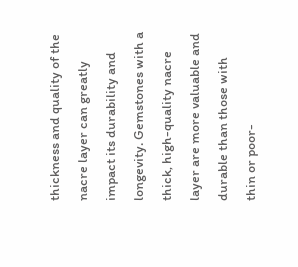thickness and quality of the nacre layer can greatly impact its durability and longevity. Gemstones with a thick, high-quality nacre layer are more valuable and durable than those with thin or poor-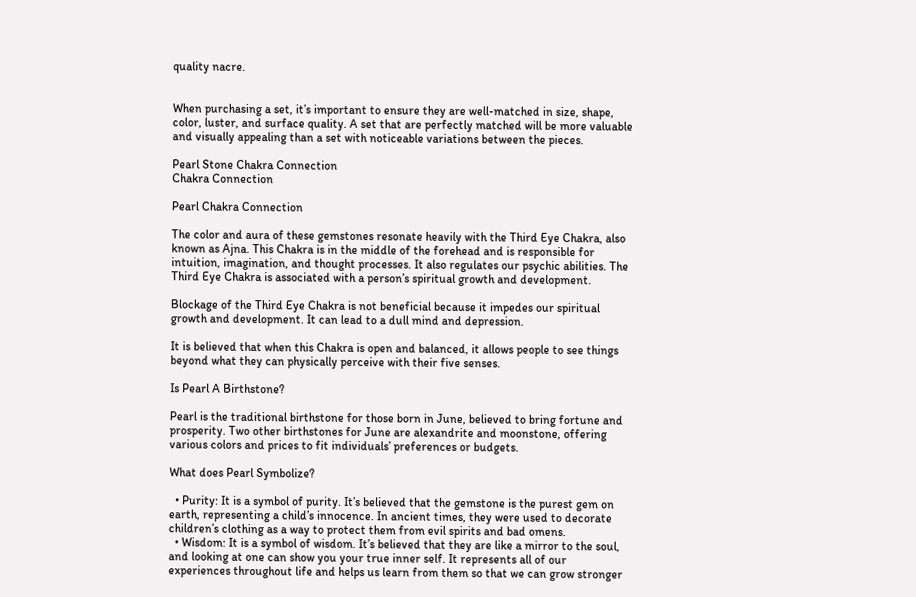quality nacre.


When purchasing a set, it’s important to ensure they are well-matched in size, shape, color, luster, and surface quality. A set that are perfectly matched will be more valuable and visually appealing than a set with noticeable variations between the pieces.

Pearl Stone Chakra Connection
Chakra Connection

Pearl Chakra Connection

The color and aura of these gemstones resonate heavily with the Third Eye Chakra, also known as Ajna. This Chakra is in the middle of the forehead and is responsible for intuition, imagination, and thought processes. It also regulates our psychic abilities. The Third Eye Chakra is associated with a person’s spiritual growth and development.

Blockage of the Third Eye Chakra is not beneficial because it impedes our spiritual growth and development. It can lead to a dull mind and depression.

It is believed that when this Chakra is open and balanced, it allows people to see things beyond what they can physically perceive with their five senses.

Is Pearl A Birthstone?

Pearl is the traditional birthstone for those born in June, believed to bring fortune and prosperity. Two other birthstones for June are alexandrite and moonstone, offering various colors and prices to fit individuals’ preferences or budgets.

What does Pearl Symbolize?

  • Purity: It is a symbol of purity. It’s believed that the gemstone is the purest gem on earth, representing a child’s innocence. In ancient times, they were used to decorate children’s clothing as a way to protect them from evil spirits and bad omens.
  • Wisdom: It is a symbol of wisdom. It’s believed that they are like a mirror to the soul, and looking at one can show you your true inner self. It represents all of our experiences throughout life and helps us learn from them so that we can grow stronger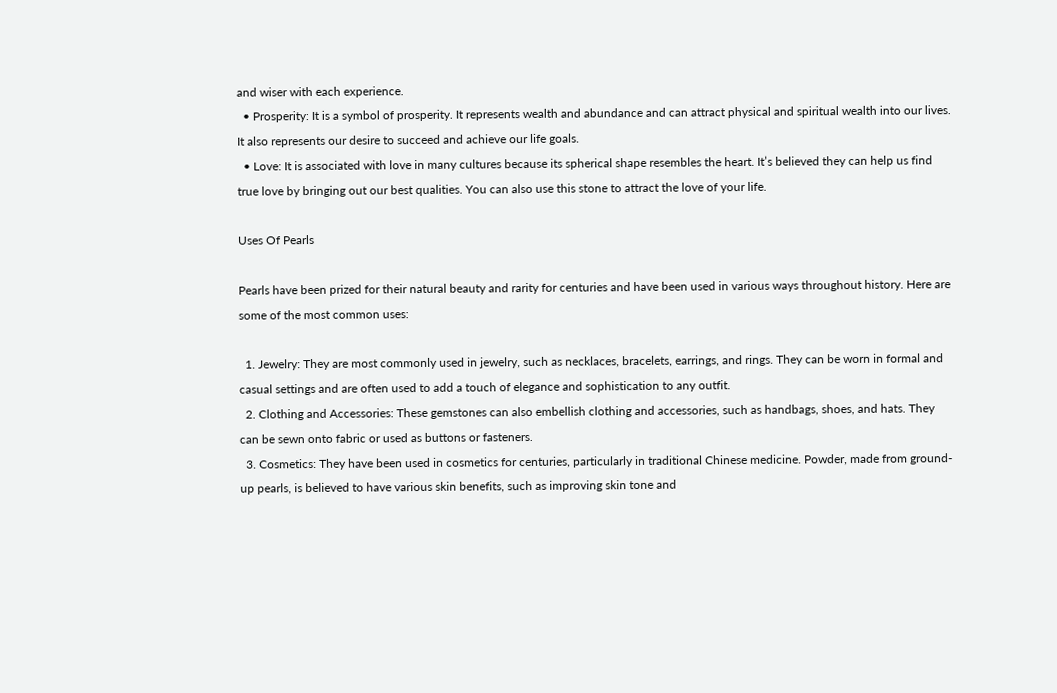and wiser with each experience.
  • Prosperity: It is a symbol of prosperity. It represents wealth and abundance and can attract physical and spiritual wealth into our lives. It also represents our desire to succeed and achieve our life goals.
  • Love: It is associated with love in many cultures because its spherical shape resembles the heart. It’s believed they can help us find true love by bringing out our best qualities. You can also use this stone to attract the love of your life.

Uses Of Pearls

Pearls have been prized for their natural beauty and rarity for centuries and have been used in various ways throughout history. Here are some of the most common uses:

  1. Jewelry: They are most commonly used in jewelry, such as necklaces, bracelets, earrings, and rings. They can be worn in formal and casual settings and are often used to add a touch of elegance and sophistication to any outfit.
  2. Clothing and Accessories: These gemstones can also embellish clothing and accessories, such as handbags, shoes, and hats. They can be sewn onto fabric or used as buttons or fasteners.
  3. Cosmetics: They have been used in cosmetics for centuries, particularly in traditional Chinese medicine. Powder, made from ground-up pearls, is believed to have various skin benefits, such as improving skin tone and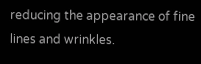reducing the appearance of fine lines and wrinkles.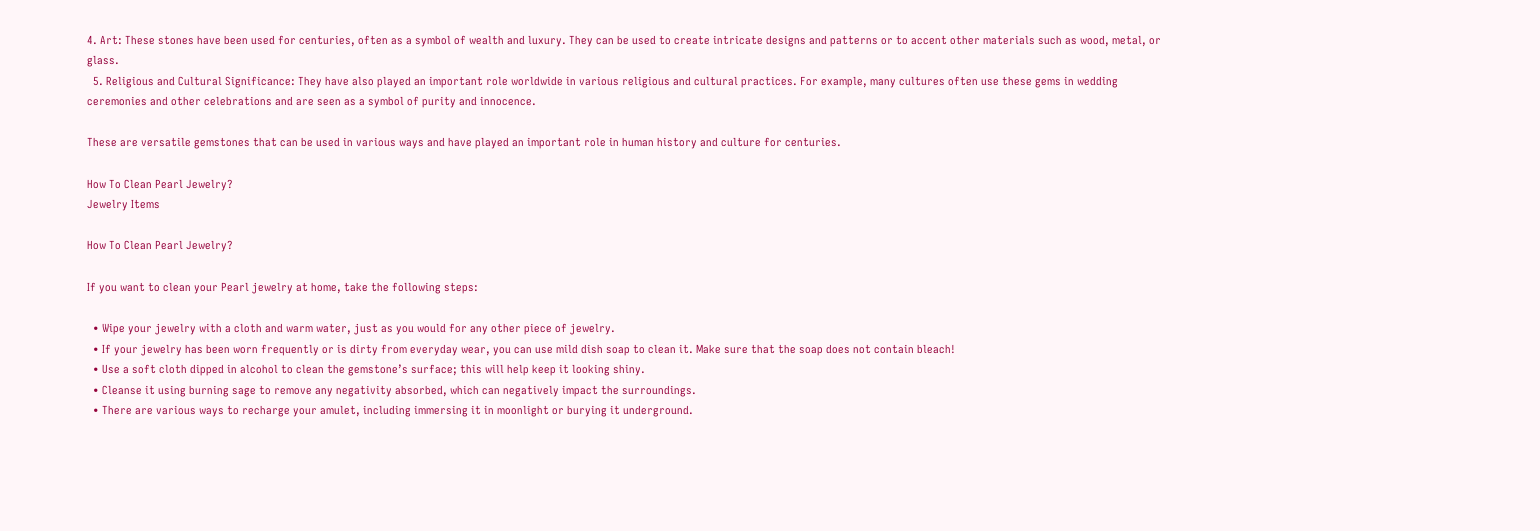4. Art: These stones have been used for centuries, often as a symbol of wealth and luxury. They can be used to create intricate designs and patterns or to accent other materials such as wood, metal, or glass.
  5. Religious and Cultural Significance: They have also played an important role worldwide in various religious and cultural practices. For example, many cultures often use these gems in wedding ceremonies and other celebrations and are seen as a symbol of purity and innocence.

These are versatile gemstones that can be used in various ways and have played an important role in human history and culture for centuries.

How To Clean Pearl Jewelry?
Jewelry Items

How To Clean Pearl Jewelry?

If you want to clean your Pearl jewelry at home, take the following steps:

  • Wipe your jewelry with a cloth and warm water, just as you would for any other piece of jewelry.
  • If your jewelry has been worn frequently or is dirty from everyday wear, you can use mild dish soap to clean it. Make sure that the soap does not contain bleach!
  • Use a soft cloth dipped in alcohol to clean the gemstone’s surface; this will help keep it looking shiny.
  • Cleanse it using burning sage to remove any negativity absorbed, which can negatively impact the surroundings.
  • There are various ways to recharge your amulet, including immersing it in moonlight or burying it underground.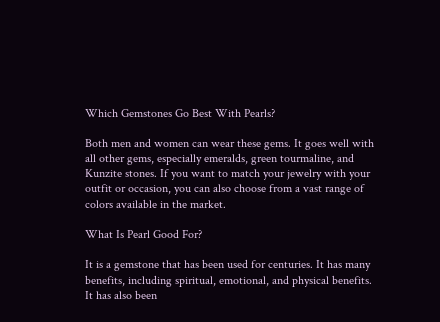Which Gemstones Go Best With Pearls?

Both men and women can wear these gems. It goes well with all other gems, especially emeralds, green tourmaline, and Kunzite stones. If you want to match your jewelry with your outfit or occasion, you can also choose from a vast range of colors available in the market.

What Is Pearl Good For?

It is a gemstone that has been used for centuries. It has many benefits, including spiritual, emotional, and physical benefits. It has also been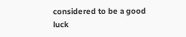considered to be a good luck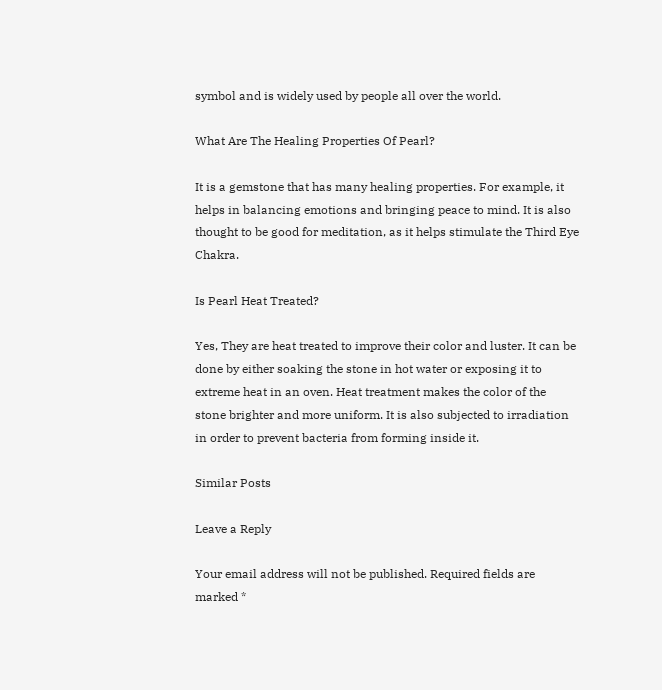symbol and is widely used by people all over the world.

What Are The Healing Properties Of Pearl?

It is a gemstone that has many healing properties. For example, it helps in balancing emotions and bringing peace to mind. It is also thought to be good for meditation, as it helps stimulate the Third Eye Chakra.

Is Pearl Heat Treated?

Yes, They are heat treated to improve their color and luster. It can be done by either soaking the stone in hot water or exposing it to extreme heat in an oven. Heat treatment makes the color of the stone brighter and more uniform. It is also subjected to irradiation in order to prevent bacteria from forming inside it.

Similar Posts

Leave a Reply

Your email address will not be published. Required fields are marked *